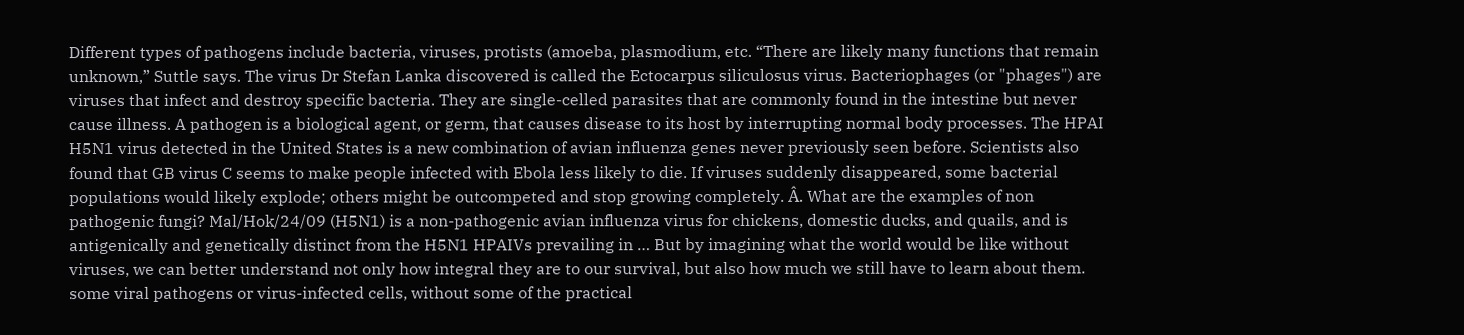Different types of pathogens include bacteria, viruses, protists (amoeba, plasmodium, etc. “There are likely many functions that remain unknown,” Suttle says. The virus Dr Stefan Lanka discovered is called the Ectocarpus siliculosus virus. Bacteriophages (or "phages") are viruses that infect and destroy specific bacteria. They are single-celled parasites that are commonly found in the intestine but never cause illness. A pathogen is a biological agent, or germ, that causes disease to its host by interrupting normal body processes. The HPAI H5N1 virus detected in the United States is a new combination of avian influenza genes never previously seen before. Scientists also found that GB virus C seems to make people infected with Ebola less likely to die. If viruses suddenly disappeared, some bacterial populations would likely explode; others might be outcompeted and stop growing completely. Â. What are the examples of non pathogenic fungi? Mal/Hok/24/09 (H5N1) is a non-pathogenic avian influenza virus for chickens, domestic ducks, and quails, and is antigenically and genetically distinct from the H5N1 HPAIVs prevailing in … But by imagining what the world would be like without viruses, we can better understand not only how integral they are to our survival, but also how much we still have to learn about them. some viral pathogens or virus-infected cells, without some of the practical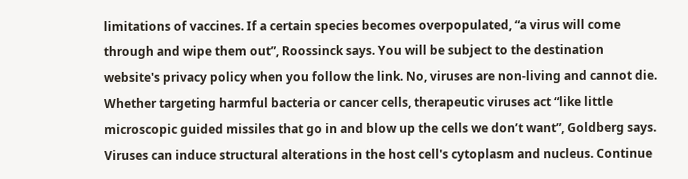limitations of vaccines. If a certain species becomes overpopulated, “a virus will come through and wipe them out”, Roossinck says. You will be subject to the destination website's privacy policy when you follow the link. No, viruses are non-living and cannot die. Whether targeting harmful bacteria or cancer cells, therapeutic viruses act “like little microscopic guided missiles that go in and blow up the cells we don’t want”, Goldberg says. Viruses can induce structural alterations in the host cell's cytoplasm and nucleus. Continue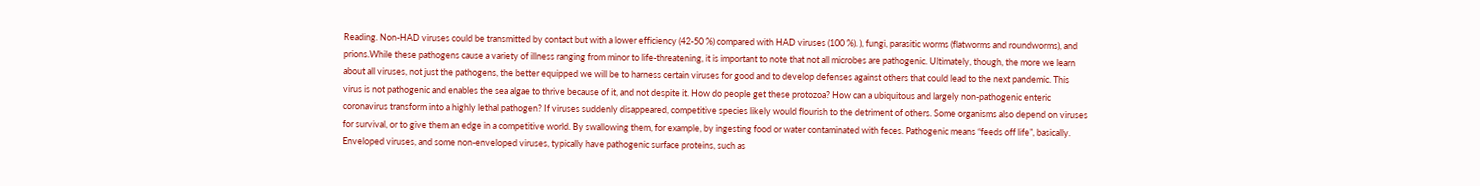Reading. Non-HAD viruses could be transmitted by contact but with a lower efficiency (42-50 %) compared with HAD viruses (100 %). ), fungi, parasitic worms (flatworms and roundworms), and prions.While these pathogens cause a variety of illness ranging from minor to life-threatening, it is important to note that not all microbes are pathogenic. Ultimately, though, the more we learn about all viruses, not just the pathogens, the better equipped we will be to harness certain viruses for good and to develop defenses against others that could lead to the next pandemic. This virus is not pathogenic and enables the sea algae to thrive because of it, and not despite it. How do people get these protozoa? How can a ubiquitous and largely non-pathogenic enteric coronavirus transform into a highly lethal pathogen? If viruses suddenly disappeared, competitive species likely would flourish to the detriment of others. Some organisms also depend on viruses for survival, or to give them an edge in a competitive world. By swallowing them, for example, by ingesting food or water contaminated with feces. Pathogenic means “feeds off life”, basically. Enveloped viruses, and some non-enveloped viruses, typically have pathogenic surface proteins, such as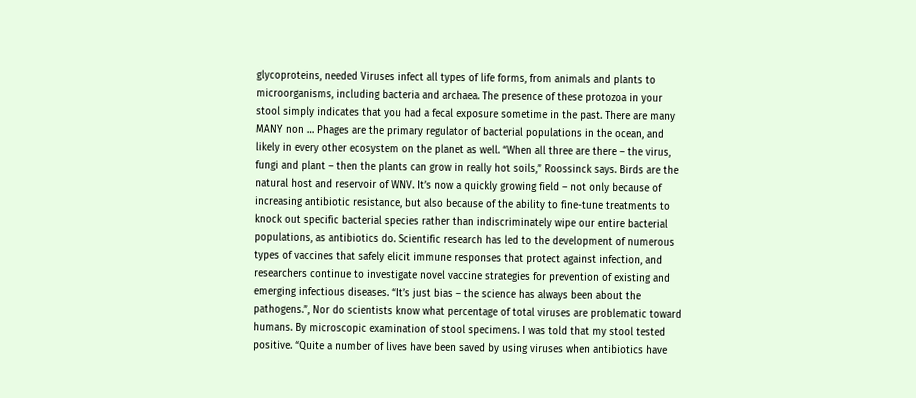glycoproteins, needed Viruses infect all types of life forms, from animals and plants to microorganisms, including bacteria and archaea. The presence of these protozoa in your stool simply indicates that you had a fecal exposure sometime in the past. There are many MANY non … Phages are the primary regulator of bacterial populations in the ocean, and likely in every other ecosystem on the planet as well. “When all three are there – the virus, fungi and plant – then the plants can grow in really hot soils,” Roossinck says. Birds are the natural host and reservoir of WNV. It’s now a quickly growing field – not only because of increasing antibiotic resistance, but also because of the ability to fine-tune treatments to knock out specific bacterial species rather than indiscriminately wipe our entire bacterial populations, as antibiotics do. Scientific research has led to the development of numerous types of vaccines that safely elicit immune responses that protect against infection, and researchers continue to investigate novel vaccine strategies for prevention of existing and emerging infectious diseases. “It’s just bias – the science has always been about the pathogens.”, Nor do scientists know what percentage of total viruses are problematic toward humans. By microscopic examination of stool specimens. I was told that my stool tested positive. “Quite a number of lives have been saved by using viruses when antibiotics have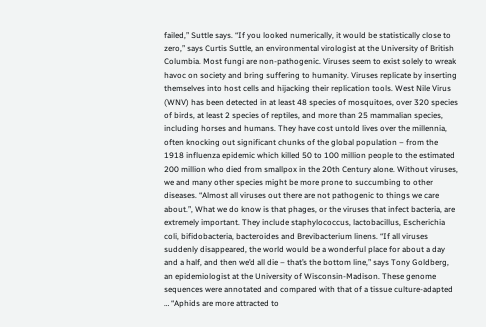failed,” Suttle says. “If you looked numerically, it would be statistically close to zero,” says Curtis Suttle, an environmental virologist at the University of British Columbia. Most fungi are non-pathogenic. Viruses seem to exist solely to wreak havoc on society and bring suffering to humanity. Viruses replicate by inserting themselves into host cells and hijacking their replication tools. West Nile Virus (WNV) has been detected in at least 48 species of mosquitoes, over 320 species of birds, at least 2 species of reptiles, and more than 25 mammalian species, including horses and humans. They have cost untold lives over the millennia, often knocking out significant chunks of the global population – from the 1918 influenza epidemic which killed 50 to 100 million people to the estimated 200 million who died from smallpox in the 20th Century alone. Without viruses, we and many other species might be more prone to succumbing to other diseases. “Almost all viruses out there are not pathogenic to things we care about.”, What we do know is that phages, or the viruses that infect bacteria, are extremely important. They include staphylococcus, lactobacillus, Escherichia coli, bifidobacteria, bacteroides and Brevibacterium linens. “If all viruses suddenly disappeared, the world would be a wonderful place for about a day and a half, and then we’d all die – that’s the bottom line,” says Tony Goldberg, an epidemiologist at the University of Wisconsin-Madison. These genome sequences were annotated and compared with that of a tissue culture-adapted … “Aphids are more attracted to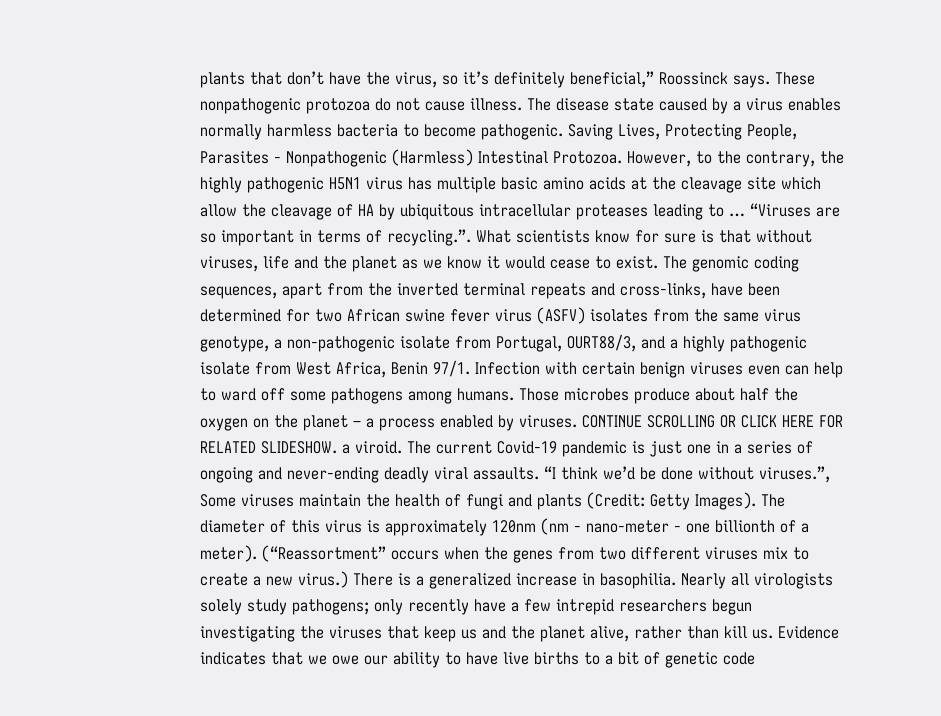plants that don’t have the virus, so it’s definitely beneficial,” Roossinck says. These nonpathogenic protozoa do not cause illness. The disease state caused by a virus enables normally harmless bacteria to become pathogenic. Saving Lives, Protecting People, Parasites - Nonpathogenic (Harmless) Intestinal Protozoa. However, to the contrary, the highly pathogenic H5N1 virus has multiple basic amino acids at the cleavage site which allow the cleavage of HA by ubiquitous intracellular proteases leading to … “Viruses are so important in terms of recycling.”. What scientists know for sure is that without viruses, life and the planet as we know it would cease to exist. The genomic coding sequences, apart from the inverted terminal repeats and cross-links, have been determined for two African swine fever virus (ASFV) isolates from the same virus genotype, a non-pathogenic isolate from Portugal, OURT88/3, and a highly pathogenic isolate from West Africa, Benin 97/1. Infection with certain benign viruses even can help to ward off some pathogens among humans. Those microbes produce about half the oxygen on the planet – a process enabled by viruses. CONTINUE SCROLLING OR CLICK HERE FOR RELATED SLIDESHOW. a viroid. The current Covid-19 pandemic is just one in a series of ongoing and never-ending deadly viral assaults. “I think we’d be done without viruses.”, Some viruses maintain the health of fungi and plants (Credit: Getty Images). The diameter of this virus is approximately 120nm (nm - nano-meter - one billionth of a meter). (“Reassortment” occurs when the genes from two different viruses mix to create a new virus.) There is a generalized increase in basophilia. Nearly all virologists solely study pathogens; only recently have a few intrepid researchers begun investigating the viruses that keep us and the planet alive, rather than kill us. Evidence indicates that we owe our ability to have live births to a bit of genetic code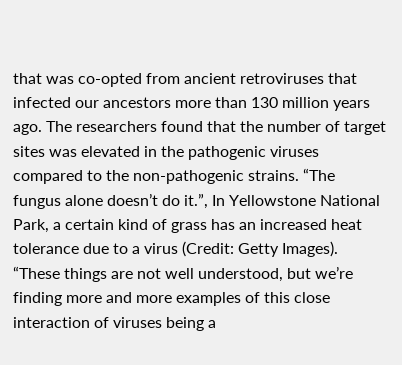that was co-opted from ancient retroviruses that infected our ancestors more than 130 million years ago. The researchers found that the number of target sites was elevated in the pathogenic viruses compared to the non-pathogenic strains. “The fungus alone doesn’t do it.”, In Yellowstone National Park, a certain kind of grass has an increased heat tolerance due to a virus (Credit: Getty Images). “These things are not well understood, but we’re finding more and more examples of this close interaction of viruses being a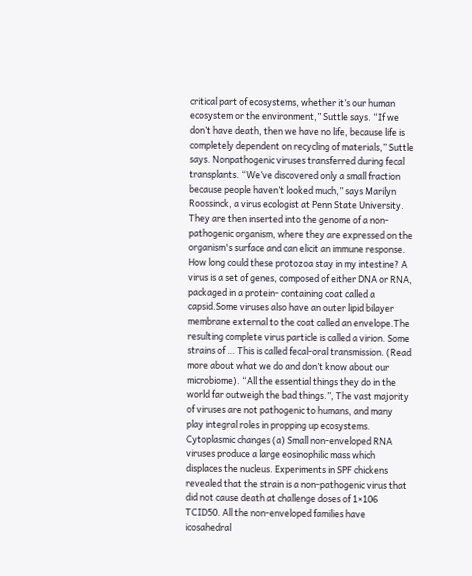critical part of ecosystems, whether it’s our human ecosystem or the environment,” Suttle says. “If we don’t have death, then we have no life, because life is completely dependent on recycling of materials,” Suttle says. Nonpathogenic viruses transferred during fecal transplants. “We’ve discovered only a small fraction because people haven’t looked much,” says Marilyn Roossinck, a virus ecologist at Penn State University. They are then inserted into the genome of a non-pathogenic organism, where they are expressed on the organism's surface and can elicit an immune response. How long could these protozoa stay in my intestine? A virus is a set of genes, composed of either DNA or RNA, packaged in a protein- containing coat called a capsid.Some viruses also have an outer lipid bilayer membrane external to the coat called an envelope.The resulting complete virus particle is called a virion. Some strains of … This is called fecal-oral transmission. (Read more about what we do and don’t know about our microbiome). “All the essential things they do in the world far outweigh the bad things.”, The vast majority of viruses are not pathogenic to humans, and many play integral roles in propping up ecosystems. Cytoplasmic changes (a) Small non-enveloped RNA viruses produce a large eosinophilic mass which displaces the nucleus. Experiments in SPF chickens revealed that the strain is a non-pathogenic virus that did not cause death at challenge doses of 1×106 TCID50. All the non-enveloped families have icosahedral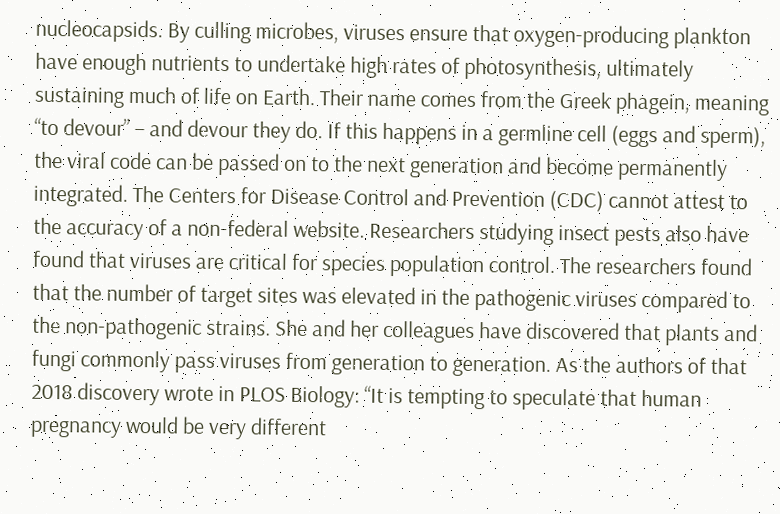nucleocapsids. By culling microbes, viruses ensure that oxygen-producing plankton have enough nutrients to undertake high rates of photosynthesis, ultimately sustaining much of life on Earth. Their name comes from the Greek phagein, meaning “to devour” – and devour they do. If this happens in a germline cell (eggs and sperm), the viral code can be passed on to the next generation and become permanently integrated. The Centers for Disease Control and Prevention (CDC) cannot attest to the accuracy of a non-federal website. Researchers studying insect pests also have found that viruses are critical for species population control. The researchers found that the number of target sites was elevated in the pathogenic viruses compared to the non-pathogenic strains. She and her colleagues have discovered that plants and fungi commonly pass viruses from generation to generation. As the authors of that 2018 discovery wrote in PLOS Biology: “It is tempting to speculate that human pregnancy would be very different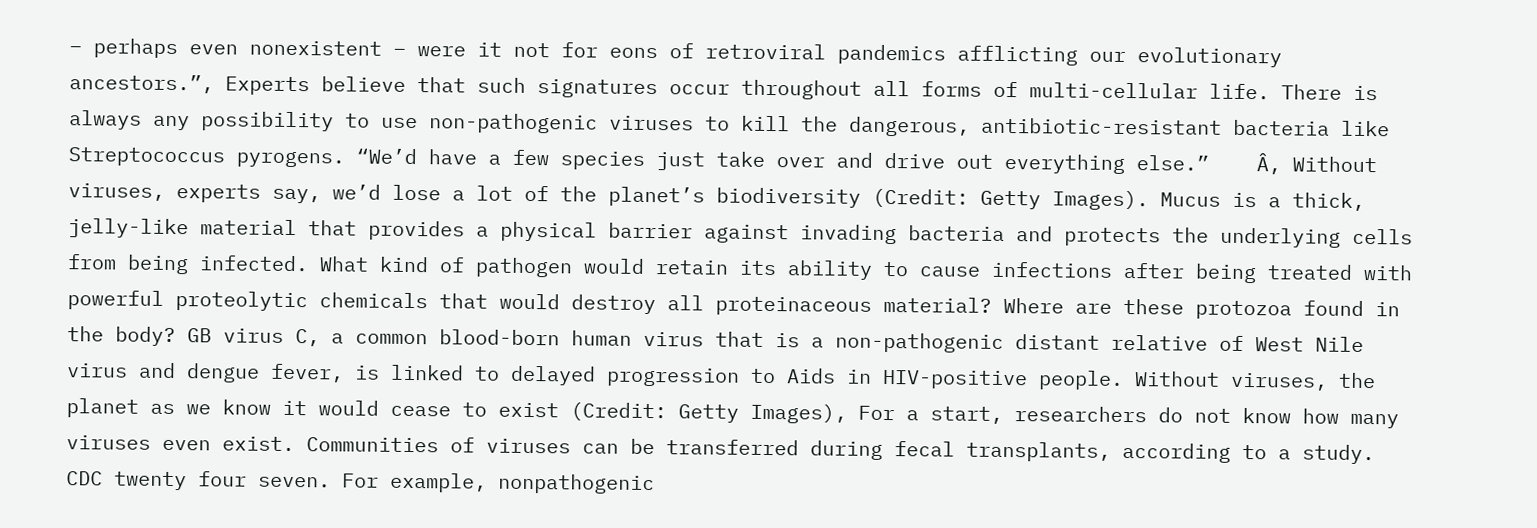– perhaps even nonexistent – were it not for eons of retroviral pandemics afflicting our evolutionary ancestors.”, Experts believe that such signatures occur throughout all forms of multi-cellular life. There is always any possibility to use non-pathogenic viruses to kill the dangerous, antibiotic-resistant bacteria like Streptococcus pyrogens. “We’d have a few species just take over and drive out everything else.”    Â, Without viruses, experts say, we’d lose a lot of the planet’s biodiversity (Credit: Getty Images). Mucus is a thick, jelly-like material that provides a physical barrier against invading bacteria and protects the underlying cells from being infected. What kind of pathogen would retain its ability to cause infections after being treated with powerful proteolytic chemicals that would destroy all proteinaceous material? Where are these protozoa found in the body? GB virus C, a common blood-born human virus that is a non-pathogenic distant relative of West Nile virus and dengue fever, is linked to delayed progression to Aids in HIV-positive people. Without viruses, the planet as we know it would cease to exist (Credit: Getty Images), For a start, researchers do not know how many viruses even exist. Communities of viruses can be transferred during fecal transplants, according to a study. CDC twenty four seven. For example, nonpathogenic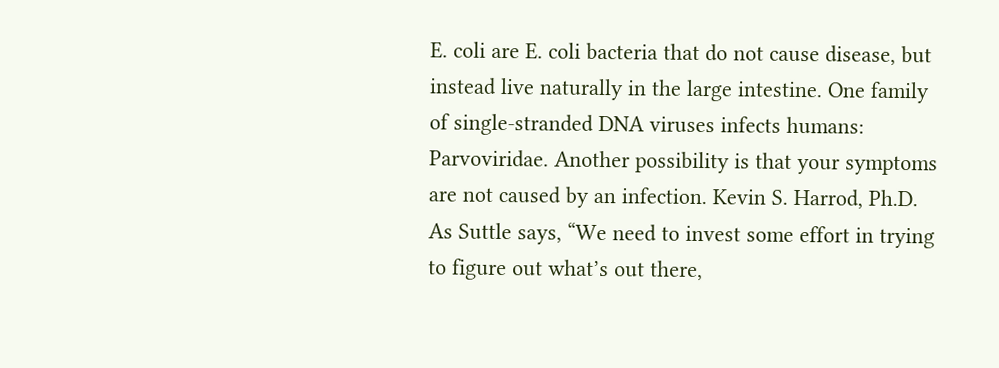E. coli are E. coli bacteria that do not cause disease, but instead live naturally in the large intestine. One family of single-stranded DNA viruses infects humans: Parvoviridae. Another possibility is that your symptoms are not caused by an infection. Kevin S. Harrod, Ph.D. As Suttle says, “We need to invest some effort in trying to figure out what’s out there,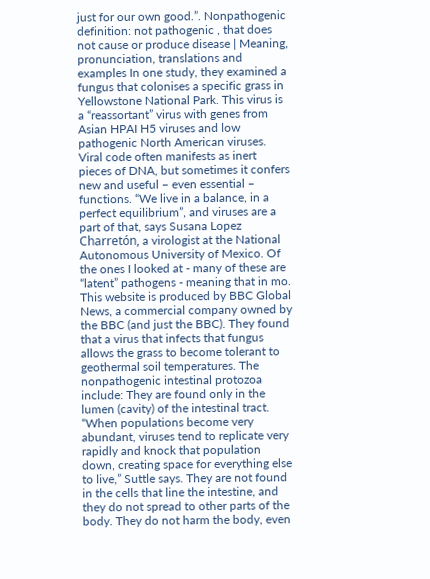just for our own good.”. Nonpathogenic definition: not pathogenic , that does not cause or produce disease | Meaning, pronunciation, translations and examples In one study, they examined a fungus that colonises a specific grass in Yellowstone National Park. This virus is a “reassortant” virus with genes from Asian HPAI H5 viruses and low pathogenic North American viruses. Viral code often manifests as inert pieces of DNA, but sometimes it confers new and useful – even essential – functions. “We live in a balance, in a perfect equilibrium”, and viruses are a part of that, says Susana Lopez Charretón, a virologist at the National Autonomous University of Mexico. Of the ones I looked at - many of these are “latent” pathogens - meaning that in mo. This website is produced by BBC Global News, a commercial company owned by the BBC (and just the BBC). They found that a virus that infects that fungus allows the grass to become tolerant to geothermal soil temperatures. The nonpathogenic intestinal protozoa include: They are found only in the lumen (cavity) of the intestinal tract. “When populations become very abundant, viruses tend to replicate very rapidly and knock that population down, creating space for everything else to live,” Suttle says. They are not found in the cells that line the intestine, and they do not spread to other parts of the body. They do not harm the body, even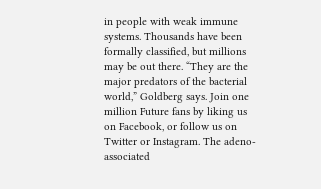in people with weak immune systems. Thousands have been formally classified, but millions may be out there. “They are the major predators of the bacterial world,” Goldberg says. Join one million Future fans by liking us on Facebook, or follow us on Twitter or Instagram. The adeno-associated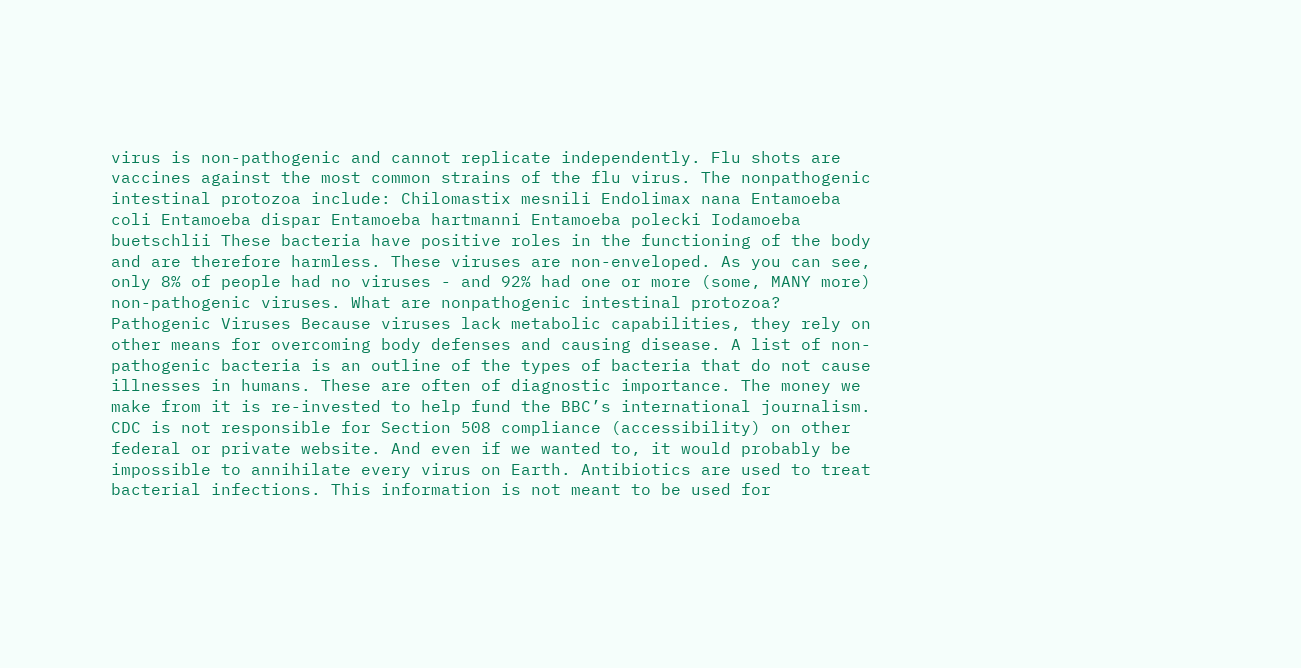virus is non-pathogenic and cannot replicate independently. Flu shots are vaccines against the most common strains of the flu virus. The nonpathogenic intestinal protozoa include: Chilomastix mesnili Endolimax nana Entamoeba coli Entamoeba dispar Entamoeba hartmanni Entamoeba polecki Iodamoeba buetschlii These bacteria have positive roles in the functioning of the body and are therefore harmless. These viruses are non-enveloped. As you can see, only 8% of people had no viruses - and 92% had one or more (some, MANY more) non-pathogenic viruses. What are nonpathogenic intestinal protozoa? Pathogenic Viruses Because viruses lack metabolic capabilities, they rely on other means for overcoming body defenses and causing disease. A list of non-pathogenic bacteria is an outline of the types of bacteria that do not cause illnesses in humans. These are often of diagnostic importance. The money we make from it is re-invested to help fund the BBC’s international journalism. CDC is not responsible for Section 508 compliance (accessibility) on other federal or private website. And even if we wanted to, it would probably be impossible to annihilate every virus on Earth. Antibiotics are used to treat bacterial infections. This information is not meant to be used for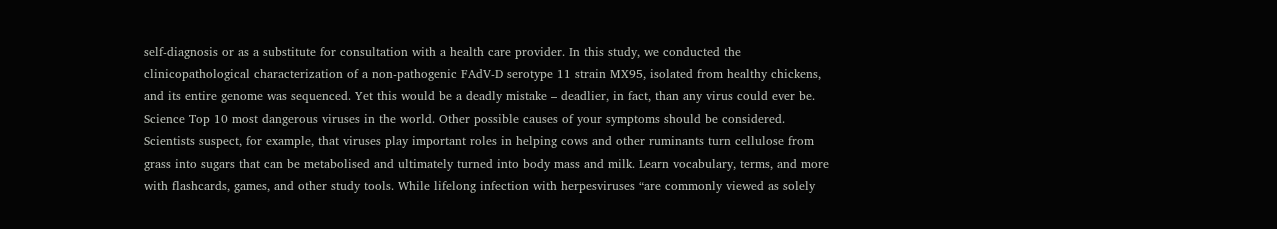self-diagnosis or as a substitute for consultation with a health care provider. In this study, we conducted the clinicopathological characterization of a non-pathogenic FAdV-D serotype 11 strain MX95, isolated from healthy chickens, and its entire genome was sequenced. Yet this would be a deadly mistake – deadlier, in fact, than any virus could ever be. Science Top 10 most dangerous viruses in the world. Other possible causes of your symptoms should be considered. Scientists suspect, for example, that viruses play important roles in helping cows and other ruminants turn cellulose from grass into sugars that can be metabolised and ultimately turned into body mass and milk. Learn vocabulary, terms, and more with flashcards, games, and other study tools. While lifelong infection with herpesviruses “are commonly viewed as solely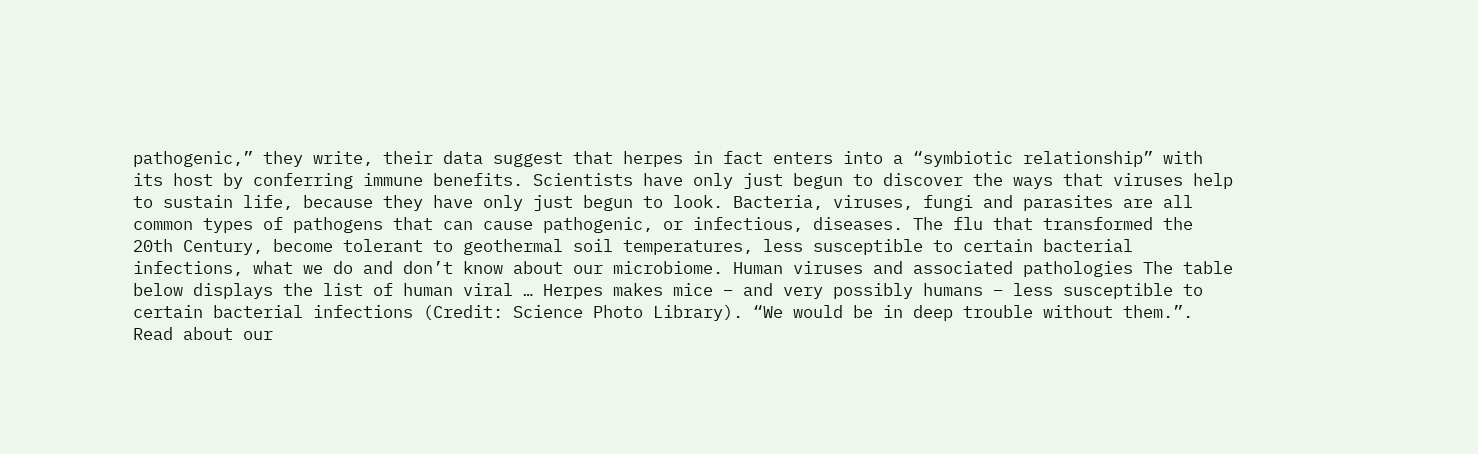pathogenic,” they write, their data suggest that herpes in fact enters into a “symbiotic relationship” with its host by conferring immune benefits. Scientists have only just begun to discover the ways that viruses help to sustain life, because they have only just begun to look. Bacteria, viruses, fungi and parasites are all common types of pathogens that can cause pathogenic, or infectious, diseases. The flu that transformed the 20th Century, become tolerant to geothermal soil temperatures, less susceptible to certain bacterial infections, what we do and don’t know about our microbiome. Human viruses and associated pathologies The table below displays the list of human viral … Herpes makes mice – and very possibly humans – less susceptible to certain bacterial infections (Credit: Science Photo Library). “We would be in deep trouble without them.”. Read about our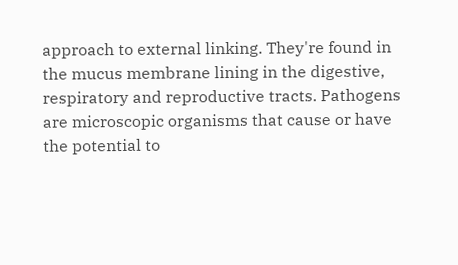approach to external linking. They're found in the mucus membrane lining in the digestive, respiratory and reproductive tracts. Pathogens are microscopic organisms that cause or have the potential to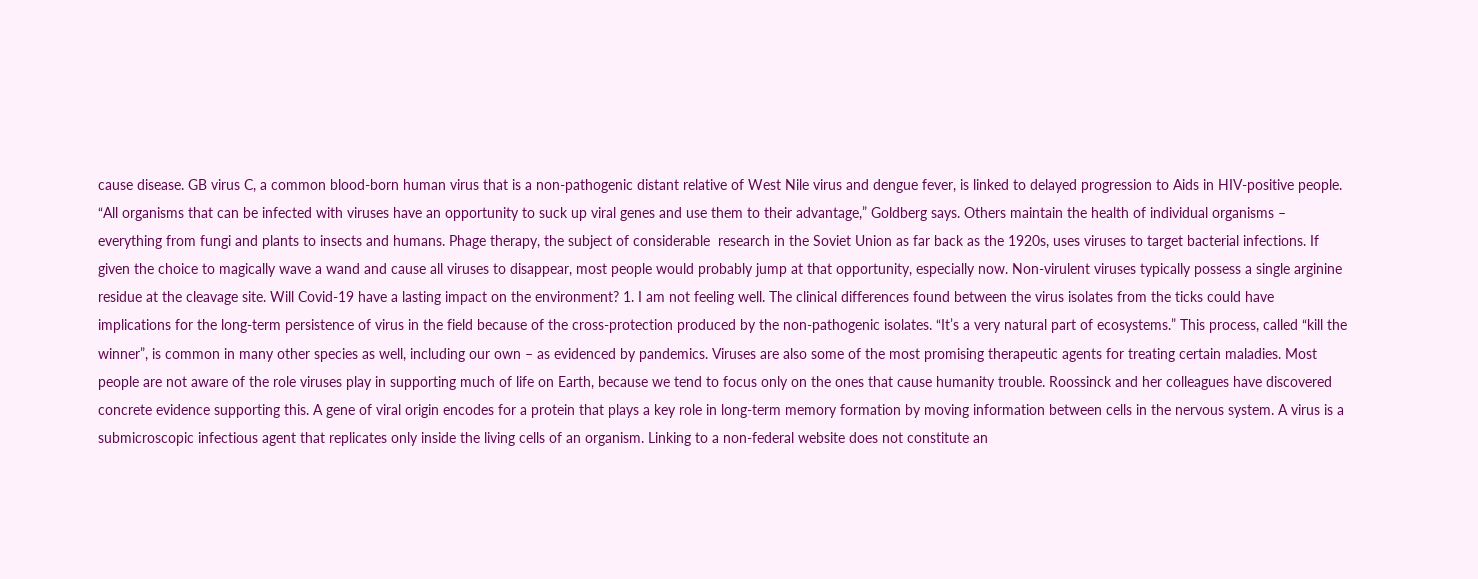cause disease. GB virus C, a common blood-born human virus that is a non-pathogenic distant relative of West Nile virus and dengue fever, is linked to delayed progression to Aids in HIV-positive people. “All organisms that can be infected with viruses have an opportunity to suck up viral genes and use them to their advantage,” Goldberg says. Others maintain the health of individual organisms – everything from fungi and plants to insects and humans. Phage therapy, the subject of considerable  research in the Soviet Union as far back as the 1920s, uses viruses to target bacterial infections. If given the choice to magically wave a wand and cause all viruses to disappear, most people would probably jump at that opportunity, especially now. Non-virulent viruses typically possess a single arginine residue at the cleavage site. Will Covid-19 have a lasting impact on the environment? 1. I am not feeling well. The clinical differences found between the virus isolates from the ticks could have implications for the long-term persistence of virus in the field because of the cross-protection produced by the non-pathogenic isolates. “It’s a very natural part of ecosystems.” This process, called “kill the winner”, is common in many other species as well, including our own – as evidenced by pandemics. Viruses are also some of the most promising therapeutic agents for treating certain maladies. Most people are not aware of the role viruses play in supporting much of life on Earth, because we tend to focus only on the ones that cause humanity trouble. Roossinck and her colleagues have discovered concrete evidence supporting this. A gene of viral origin encodes for a protein that plays a key role in long-term memory formation by moving information between cells in the nervous system. A virus is a submicroscopic infectious agent that replicates only inside the living cells of an organism. Linking to a non-federal website does not constitute an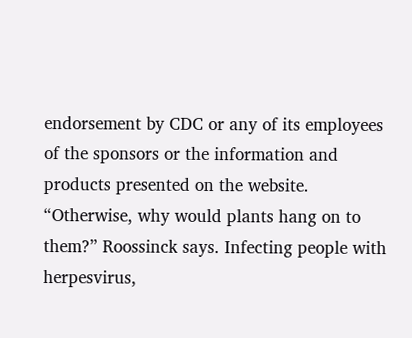endorsement by CDC or any of its employees of the sponsors or the information and products presented on the website. “Otherwise, why would plants hang on to them?” Roossinck says. Infecting people with herpesvirus,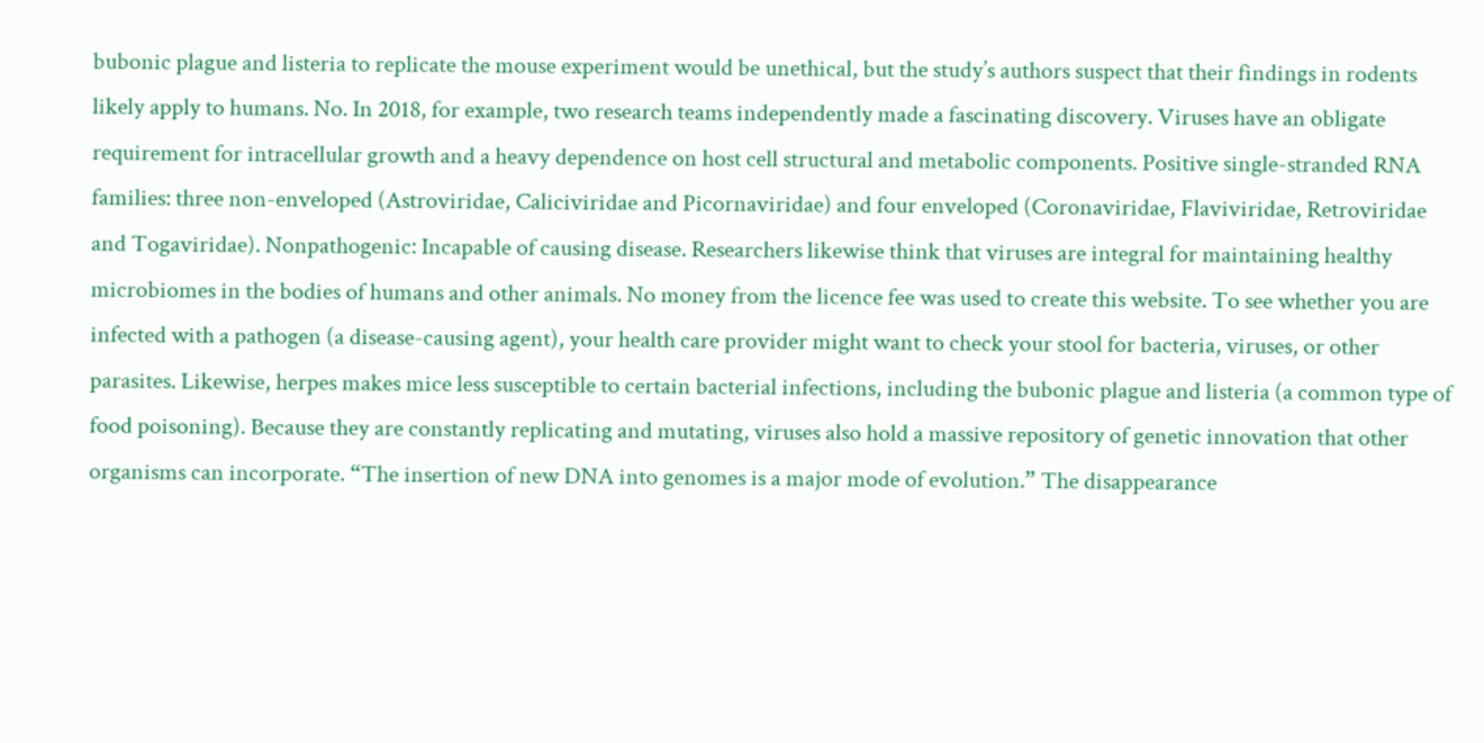bubonic plague and listeria to replicate the mouse experiment would be unethical, but the study’s authors suspect that their findings in rodents likely apply to humans. No. In 2018, for example, two research teams independently made a fascinating discovery. Viruses have an obligate requirement for intracellular growth and a heavy dependence on host cell structural and metabolic components. Positive single-stranded RNA families: three non-enveloped (Astroviridae, Caliciviridae and Picornaviridae) and four enveloped (Coronaviridae, Flaviviridae, Retroviridae and Togaviridae). Nonpathogenic: Incapable of causing disease. Researchers likewise think that viruses are integral for maintaining healthy microbiomes in the bodies of humans and other animals. No money from the licence fee was used to create this website. To see whether you are infected with a pathogen (a disease-causing agent), your health care provider might want to check your stool for bacteria, viruses, or other parasites. Likewise, herpes makes mice less susceptible to certain bacterial infections, including the bubonic plague and listeria (a common type of food poisoning). Because they are constantly replicating and mutating, viruses also hold a massive repository of genetic innovation that other organisms can incorporate. “The insertion of new DNA into genomes is a major mode of evolution.” The disappearance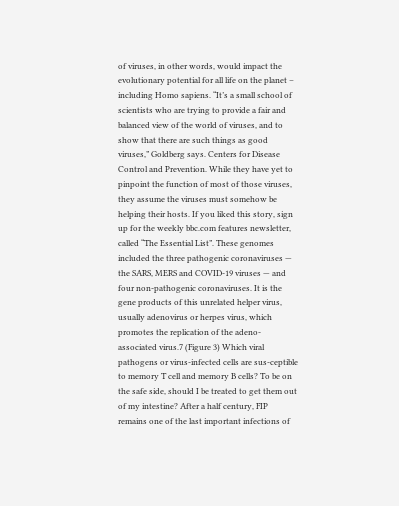of viruses, in other words, would impact the evolutionary potential for all life on the planet – including Homo sapiens. “It’s a small school of scientists who are trying to provide a fair and balanced view of the world of viruses, and to show that there are such things as good viruses,” Goldberg says. Centers for Disease Control and Prevention. While they have yet to pinpoint the function of most of those viruses, they assume the viruses must somehow be helping their hosts. If you liked this story, sign up for the weekly bbc.com features newsletter, called “The Essential List”. These genomes included the three pathogenic coronaviruses — the SARS, MERS and COVID-19 viruses — and four non-pathogenic coronaviruses. It is the gene products of this unrelated helper virus, usually adenovirus or herpes virus, which promotes the replication of the adeno-associated virus.7 (Figure 3) Which viral pathogens or virus-infected cells are sus-ceptible to memory T cell and memory B cells? To be on the safe side, should I be treated to get them out of my intestine? After a half century, FIP remains one of the last important infections of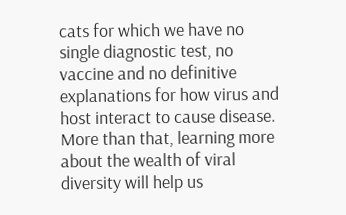cats for which we have no single diagnostic test, no vaccine and no definitive explanations for how virus and host interact to cause disease. More than that, learning more about the wealth of viral diversity will help us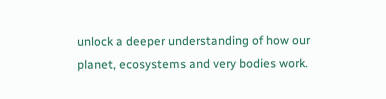unlock a deeper understanding of how our planet, ecosystems and very bodies work.